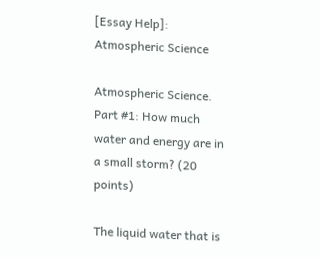[Essay Help]: Atmospheric Science

Atmospheric Science. Part #1: How much water and energy are in a small storm? (20 points)

The liquid water that is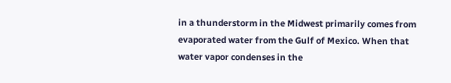in a thunderstorm in the Midwest primarily comes from evaporated water from the Gulf of Mexico. When that water vapor condenses in the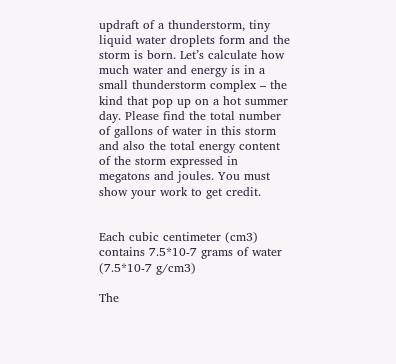updraft of a thunderstorm, tiny liquid water droplets form and the storm is born. Let’s calculate how much water and energy is in a small thunderstorm complex – the kind that pop up on a hot summer day. Please find the total number of gallons of water in this storm and also the total energy content of the storm expressed in megatons and joules. You must show your work to get credit.


Each cubic centimeter (cm3) contains 7.5*10-7 grams of water (7.5*10-7 g/cm3)

The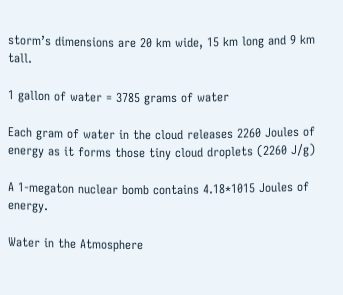storm’s dimensions are 20 km wide, 15 km long and 9 km tall.

1 gallon of water = 3785 grams of water

Each gram of water in the cloud releases 2260 Joules of energy as it forms those tiny cloud droplets (2260 J/g)

A 1-megaton nuclear bomb contains 4.18*1015 Joules of energy.

Water in the Atmosphere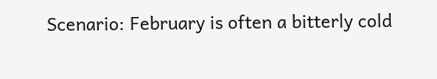Scenario: February is often a bitterly cold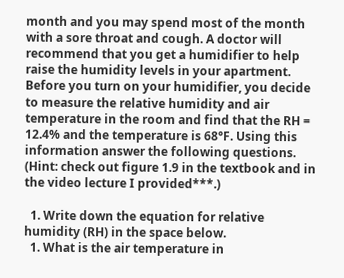month and you may spend most of the month with a sore throat and cough. A doctor will recommend that you get a humidifier to help raise the humidity levels in your apartment. Before you turn on your humidifier, you decide to measure the relative humidity and air temperature in the room and find that the RH = 12.4% and the temperature is 68°F. Using this information answer the following questions. (Hint: check out figure 1.9 in the textbook and in the video lecture I provided***.)

  1. Write down the equation for relative humidity (RH) in the space below.
  1. What is the air temperature in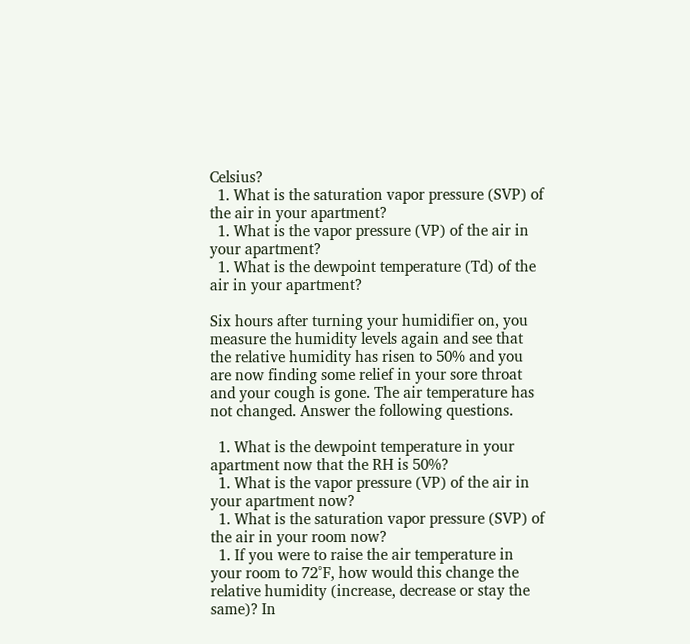Celsius?
  1. What is the saturation vapor pressure (SVP) of the air in your apartment?
  1. What is the vapor pressure (VP) of the air in your apartment?
  1. What is the dewpoint temperature (Td) of the air in your apartment?

Six hours after turning your humidifier on, you measure the humidity levels again and see that the relative humidity has risen to 50% and you are now finding some relief in your sore throat and your cough is gone. The air temperature has not changed. Answer the following questions.

  1. What is the dewpoint temperature in your apartment now that the RH is 50%?
  1. What is the vapor pressure (VP) of the air in your apartment now?
  1. What is the saturation vapor pressure (SVP) of the air in your room now?
  1. If you were to raise the air temperature in your room to 72°F, how would this change the relative humidity (increase, decrease or stay the same)? In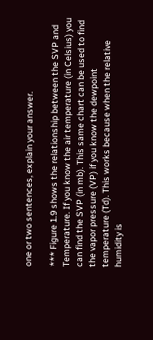one or two sentences, explain your answer.

*** Figure 1.9 shows the relationship between the SVP and Temperature. If you know the air temperature (in Celsius) you can find the SVP (in mb). This same chart can be used to find the vapor pressure (VP) if you know the dewpoint temperature (Td). This works because when the relative humidity is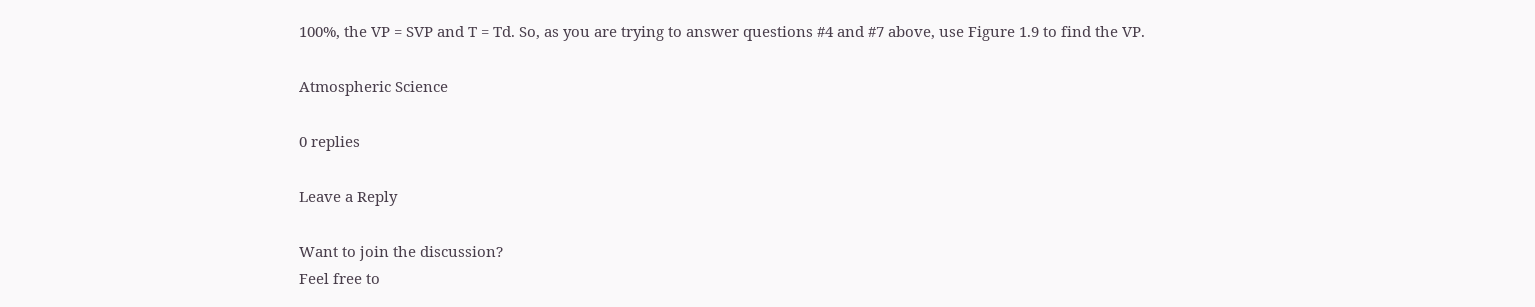100%, the VP = SVP and T = Td. So, as you are trying to answer questions #4 and #7 above, use Figure 1.9 to find the VP.

Atmospheric Science

0 replies

Leave a Reply

Want to join the discussion?
Feel free to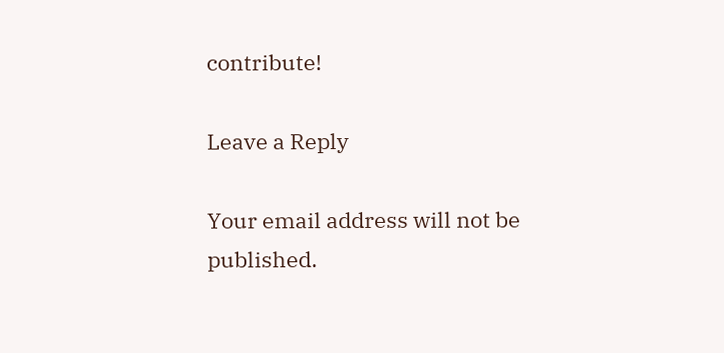contribute!

Leave a Reply

Your email address will not be published.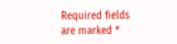Required fields are marked *